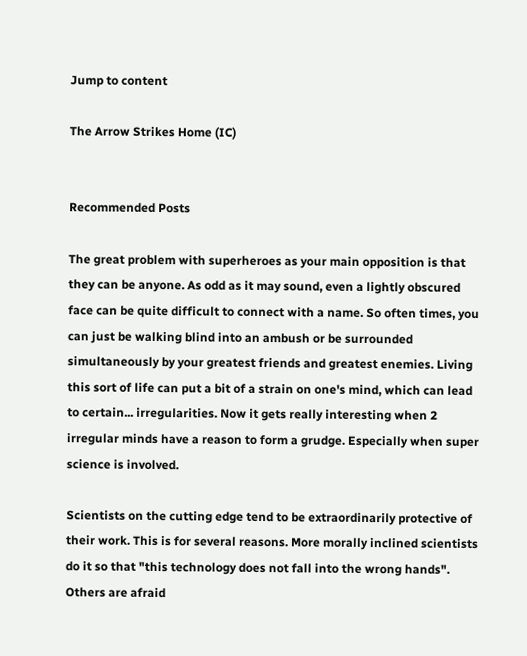Jump to content

The Arrow Strikes Home (IC)


Recommended Posts

The great problem with superheroes as your main opposition is that they can be anyone. As odd as it may sound, even a lightly obscured face can be quite difficult to connect with a name. So often times, you can just be walking blind into an ambush or be surrounded simultaneously by your greatest friends and greatest enemies. Living this sort of life can put a bit of a strain on one's mind, which can lead to certain... irregularities. Now it gets really interesting when 2 irregular minds have a reason to form a grudge. Especially when super science is involved.

Scientists on the cutting edge tend to be extraordinarily protective of their work. This is for several reasons. More morally inclined scientists do it so that "this technology does not fall into the wrong hands". Others are afraid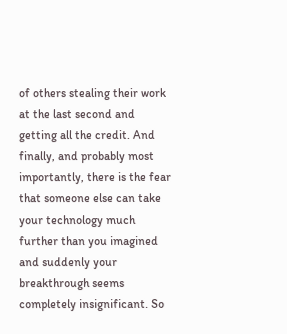of others stealing their work at the last second and getting all the credit. And finally, and probably most importantly, there is the fear that someone else can take your technology much further than you imagined and suddenly your breakthrough seems completely insignificant. So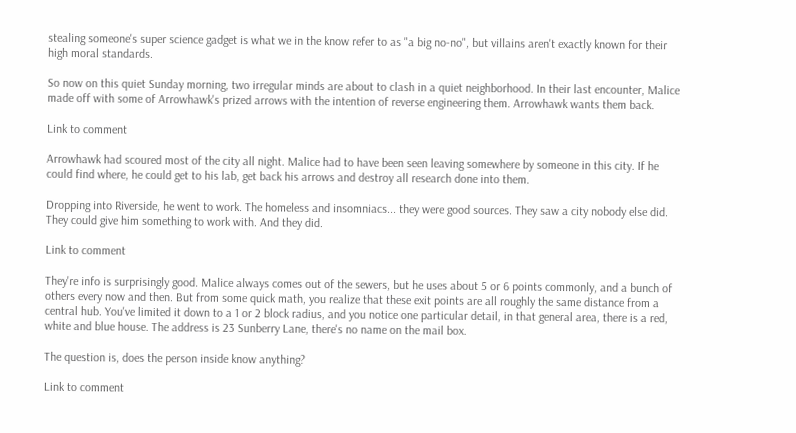stealing someone's super science gadget is what we in the know refer to as "a big no-no", but villains aren't exactly known for their high moral standards.

So now on this quiet Sunday morning, two irregular minds are about to clash in a quiet neighborhood. In their last encounter, Malice made off with some of Arrowhawk's prized arrows with the intention of reverse engineering them. Arrowhawk wants them back.

Link to comment

Arrowhawk had scoured most of the city all night. Malice had to have been seen leaving somewhere by someone in this city. If he could find where, he could get to his lab, get back his arrows and destroy all research done into them.

Dropping into Riverside, he went to work. The homeless and insomniacs... they were good sources. They saw a city nobody else did. They could give him something to work with. And they did.

Link to comment

They're info is surprisingly good. Malice always comes out of the sewers, but he uses about 5 or 6 points commonly, and a bunch of others every now and then. But from some quick math, you realize that these exit points are all roughly the same distance from a central hub. You've limited it down to a 1 or 2 block radius, and you notice one particular detail, in that general area, there is a red, white and blue house. The address is 23 Sunberry Lane, there's no name on the mail box.

The question is, does the person inside know anything?

Link to comment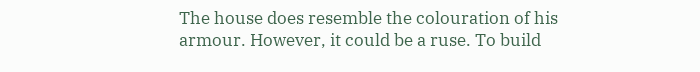The house does resemble the colouration of his armour. However, it could be a ruse. To build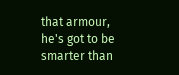that armour, he's got to be smarter than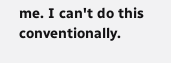me. I can't do this conventionally.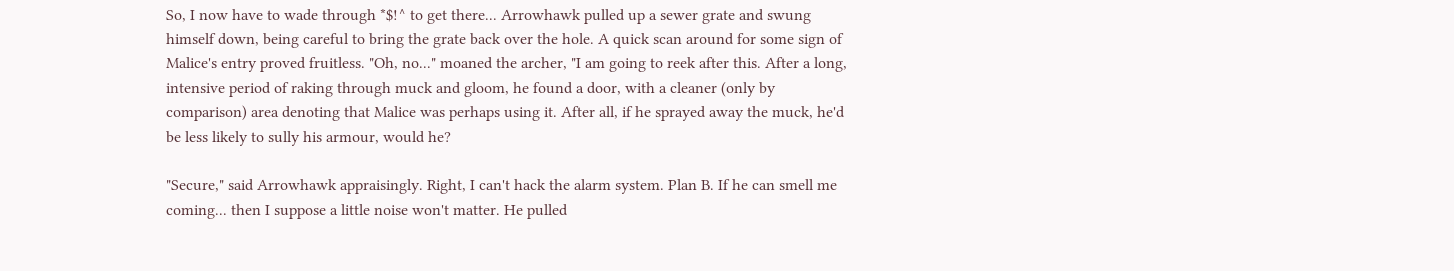So, I now have to wade through *$!^ to get there... Arrowhawk pulled up a sewer grate and swung himself down, being careful to bring the grate back over the hole. A quick scan around for some sign of Malice's entry proved fruitless. "Oh, no..." moaned the archer, "I am going to reek after this. After a long, intensive period of raking through muck and gloom, he found a door, with a cleaner (only by comparison) area denoting that Malice was perhaps using it. After all, if he sprayed away the muck, he'd be less likely to sully his armour, would he?

"Secure," said Arrowhawk appraisingly. Right, I can't hack the alarm system. Plan B. If he can smell me coming... then I suppose a little noise won't matter. He pulled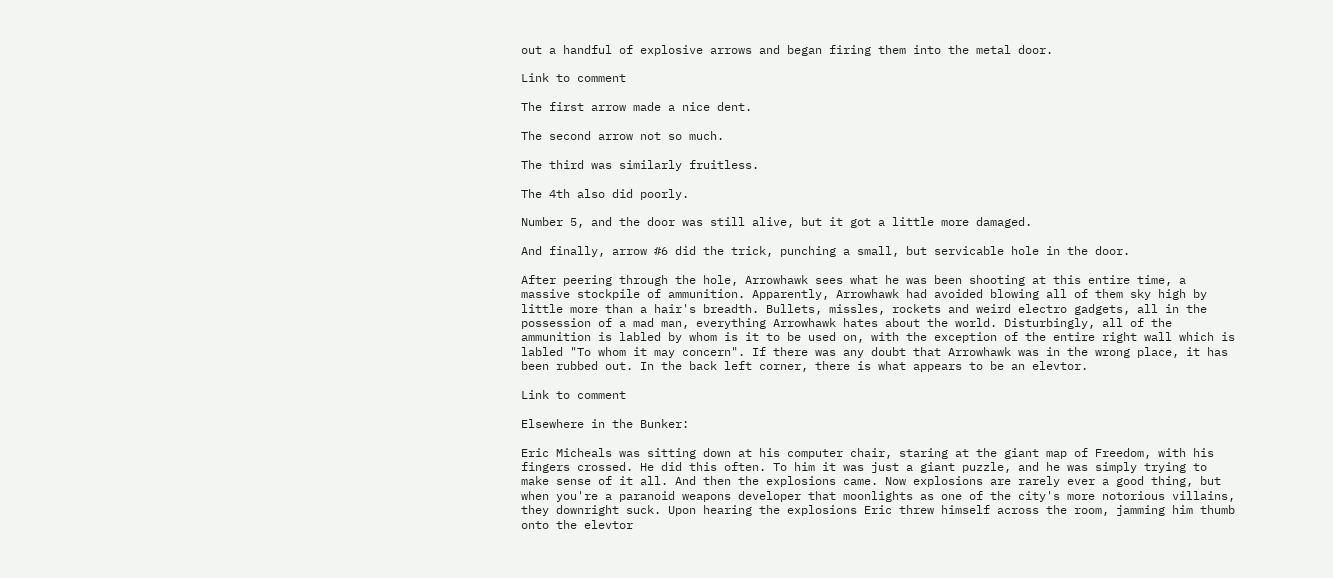out a handful of explosive arrows and began firing them into the metal door.

Link to comment

The first arrow made a nice dent.

The second arrow not so much.

The third was similarly fruitless.

The 4th also did poorly.

Number 5, and the door was still alive, but it got a little more damaged.

And finally, arrow #6 did the trick, punching a small, but servicable hole in the door.

After peering through the hole, Arrowhawk sees what he was been shooting at this entire time, a massive stockpile of ammunition. Apparently, Arrowhawk had avoided blowing all of them sky high by little more than a hair's breadth. Bullets, missles, rockets and weird electro gadgets, all in the possession of a mad man, everything Arrowhawk hates about the world. Disturbingly, all of the ammunition is labled by whom is it to be used on, with the exception of the entire right wall which is labled "To whom it may concern". If there was any doubt that Arrowhawk was in the wrong place, it has been rubbed out. In the back left corner, there is what appears to be an elevtor.

Link to comment

Elsewhere in the Bunker:

Eric Micheals was sitting down at his computer chair, staring at the giant map of Freedom, with his fingers crossed. He did this often. To him it was just a giant puzzle, and he was simply trying to make sense of it all. And then the explosions came. Now explosions are rarely ever a good thing, but when you're a paranoid weapons developer that moonlights as one of the city's more notorious villains, they downright suck. Upon hearing the explosions Eric threw himself across the room, jamming him thumb onto the elevtor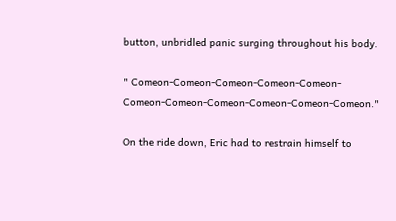button, unbridled panic surging throughout his body.

" Comeon-Comeon-Comeon-Comeon-Comeon-Comeon-Comeon-Comeon-Comeon-Comeon-Comeon."

On the ride down, Eric had to restrain himself to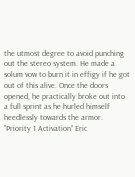the utmost degree to avoid punching out the stereo system. He made a solum vow to burn it in effigy if he got out of this alive. Once the doors opened, he practically broke out into a full sprint as he hurled himself heedlessly towards the armor. "Priority 1 Activation" Eric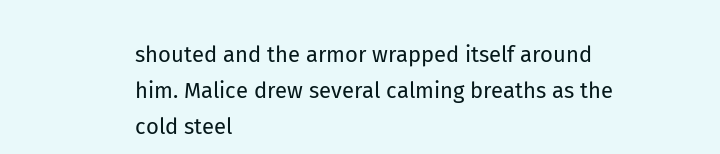shouted and the armor wrapped itself around him. Malice drew several calming breaths as the cold steel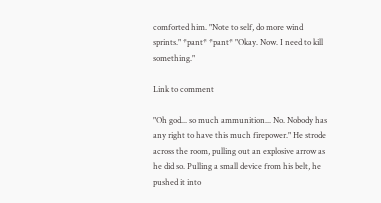comforted him. "Note to self, do more wind sprints." *pant* *pant* "Okay. Now. I need to kill something."

Link to comment

"Oh god... so much ammunition... No. Nobody has any right to have this much firepower." He strode across the room, pulling out an explosive arrow as he did so. Pulling a small device from his belt, he pushed it into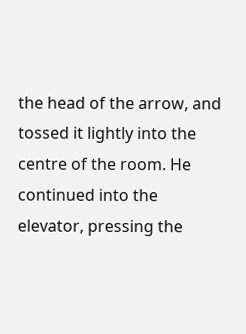the head of the arrow, and tossed it lightly into the centre of the room. He continued into the elevator, pressing the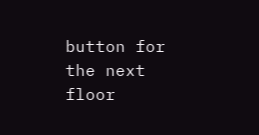button for the next floor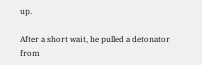up.

After a short wait, he pulled a detonator from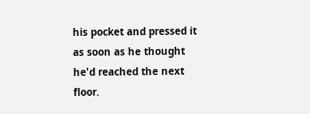his pocket and pressed it as soon as he thought he'd reached the next floor.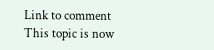Link to comment
This topic is now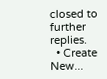closed to further replies.
  • Create New...